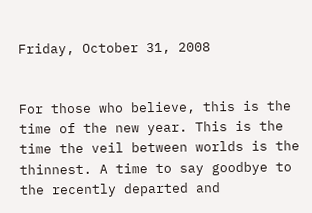Friday, October 31, 2008


For those who believe, this is the time of the new year. This is the time the veil between worlds is the thinnest. A time to say goodbye to the recently departed and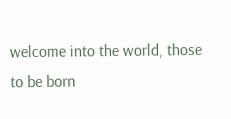welcome into the world, those to be born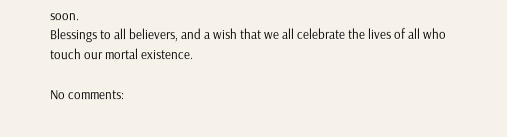soon.
Blessings to all believers, and a wish that we all celebrate the lives of all who touch our mortal existence.

No comments: